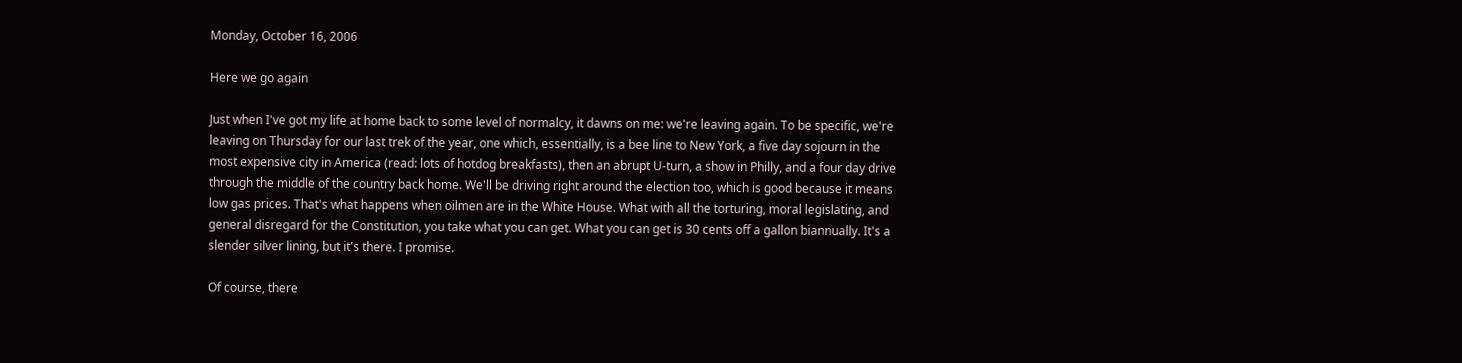Monday, October 16, 2006

Here we go again

Just when I've got my life at home back to some level of normalcy, it dawns on me: we're leaving again. To be specific, we're leaving on Thursday for our last trek of the year, one which, essentially, is a bee line to New York, a five day sojourn in the most expensive city in America (read: lots of hotdog breakfasts), then an abrupt U-turn, a show in Philly, and a four day drive through the middle of the country back home. We'll be driving right around the election too, which is good because it means low gas prices. That's what happens when oilmen are in the White House. What with all the torturing, moral legislating, and general disregard for the Constitution, you take what you can get. What you can get is 30 cents off a gallon biannually. It's a slender silver lining, but it's there. I promise.

Of course, there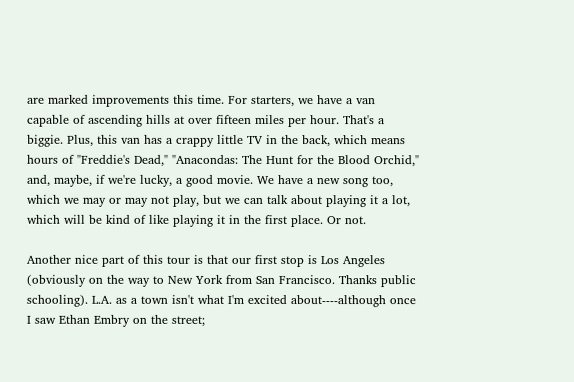are marked improvements this time. For starters, we have a van capable of ascending hills at over fifteen miles per hour. That's a biggie. Plus, this van has a crappy little TV in the back, which means hours of "Freddie's Dead," "Anacondas: The Hunt for the Blood Orchid," and, maybe, if we're lucky, a good movie. We have a new song too, which we may or may not play, but we can talk about playing it a lot, which will be kind of like playing it in the first place. Or not.

Another nice part of this tour is that our first stop is Los Angeles (obviously on the way to New York from San Francisco. Thanks public schooling). L.A. as a town isn't what I'm excited about----although once I saw Ethan Embry on the street;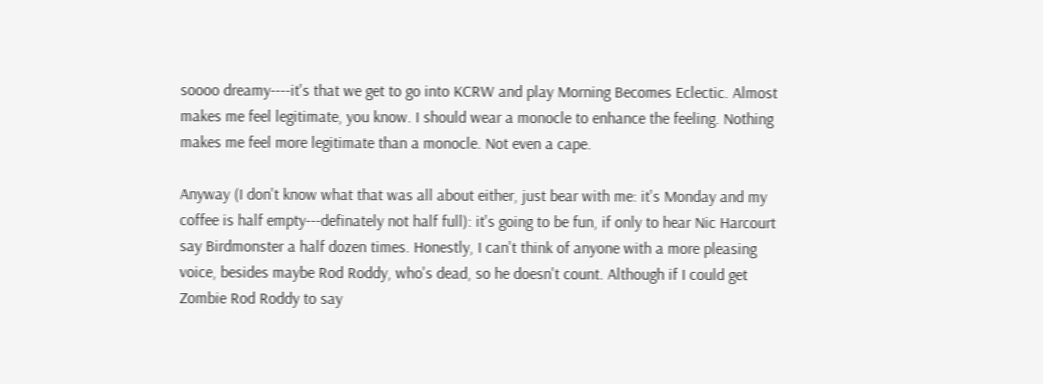soooo dreamy----it's that we get to go into KCRW and play Morning Becomes Eclectic. Almost makes me feel legitimate, you know. I should wear a monocle to enhance the feeling. Nothing makes me feel more legitimate than a monocle. Not even a cape.

Anyway (I don't know what that was all about either, just bear with me: it's Monday and my coffee is half empty---definately not half full): it's going to be fun, if only to hear Nic Harcourt say Birdmonster a half dozen times. Honestly, I can't think of anyone with a more pleasing voice, besides maybe Rod Roddy, who's dead, so he doesn't count. Although if I could get Zombie Rod Roddy to say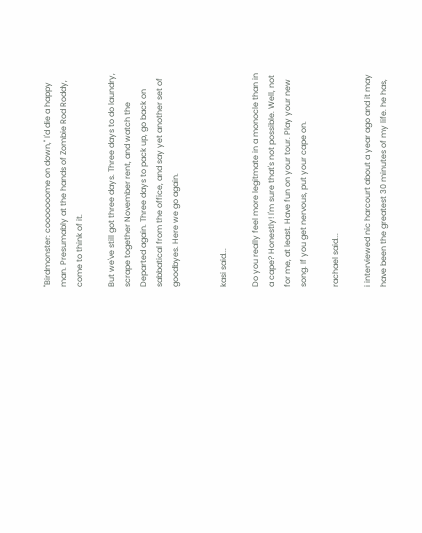"Birdmonster: cooooooome on down," I'd die a happy man. Presumably at the hands of Zombie Rod Roddy, come to think of it.

But we've still got three days. Three days to do laundry, scrape together November rent, and watch the Departed again. Three days to pack up, go back on sabbatical from the office, and say yet another set of goodbyes. Here we go again.


kasi said...

Do you really feel more legitmate in a monocle than in a cape? Honestly! I'm sure that's not possible. Well, not for me, at least. Have fun on your tour. Play your new song. If you get nervous, put your cape on.

rachael said...

i interviewed nic harcourt about a year ago and it may have been the greatest 30 minutes of my life. he has,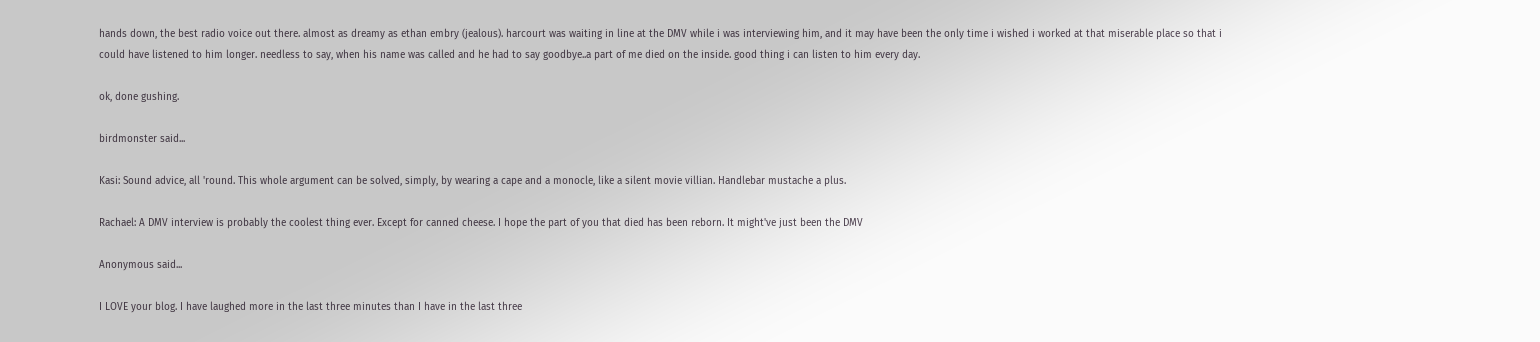hands down, the best radio voice out there. almost as dreamy as ethan embry (jealous). harcourt was waiting in line at the DMV while i was interviewing him, and it may have been the only time i wished i worked at that miserable place so that i could have listened to him longer. needless to say, when his name was called and he had to say goodbye..a part of me died on the inside. good thing i can listen to him every day.

ok, done gushing.

birdmonster said...

Kasi: Sound advice, all 'round. This whole argument can be solved, simply, by wearing a cape and a monocle, like a silent movie villian. Handlebar mustache a plus.

Rachael: A DMV interview is probably the coolest thing ever. Except for canned cheese. I hope the part of you that died has been reborn. It might've just been the DMV

Anonymous said...

I LOVE your blog. I have laughed more in the last three minutes than I have in the last three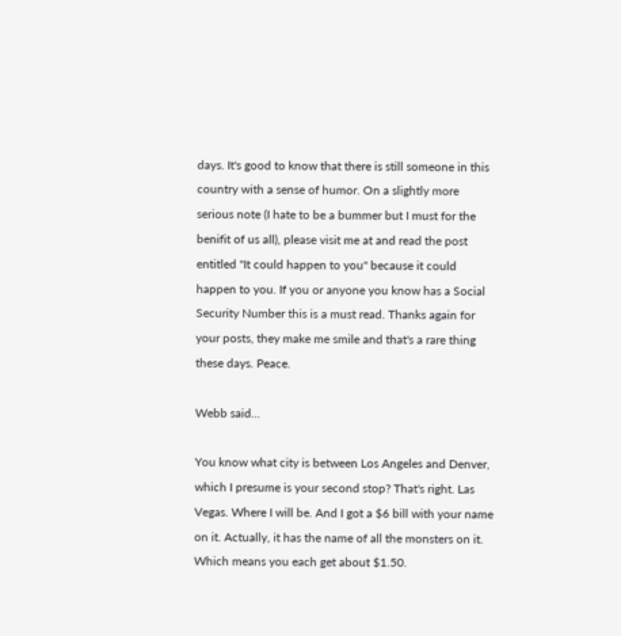days. It's good to know that there is still someone in this country with a sense of humor. On a slightly more serious note (I hate to be a bummer but I must for the benifit of us all), please visit me at and read the post entitled "It could happen to you" because it could happen to you. If you or anyone you know has a Social Security Number this is a must read. Thanks again for your posts, they make me smile and that's a rare thing these days. Peace.

Webb said...

You know what city is between Los Angeles and Denver, which I presume is your second stop? That's right. Las Vegas. Where I will be. And I got a $6 bill with your name on it. Actually, it has the name of all the monsters on it. Which means you each get about $1.50.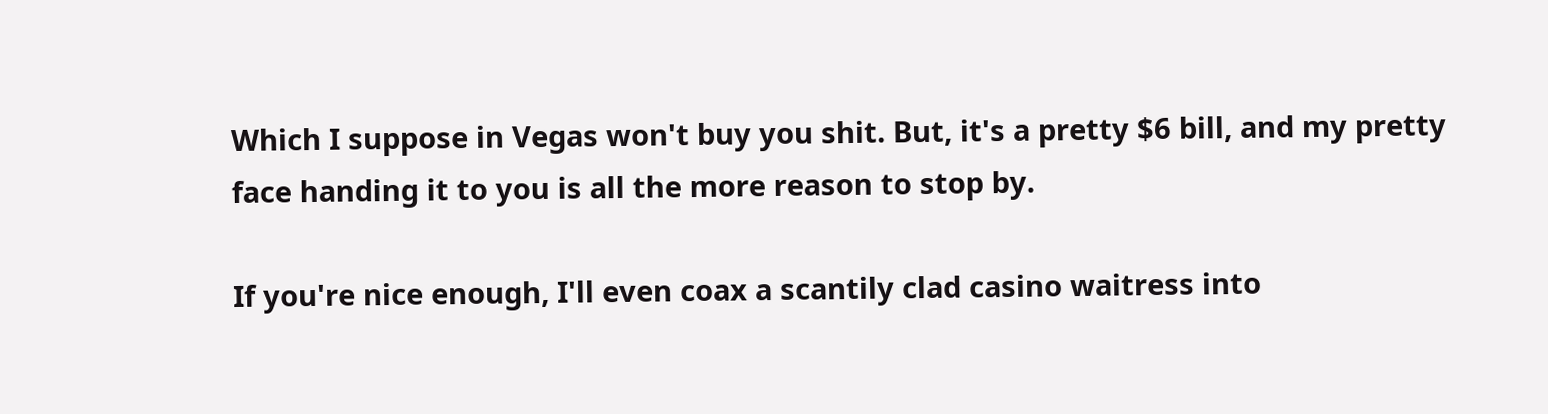Which I suppose in Vegas won't buy you shit. But, it's a pretty $6 bill, and my pretty face handing it to you is all the more reason to stop by.

If you're nice enough, I'll even coax a scantily clad casino waitress into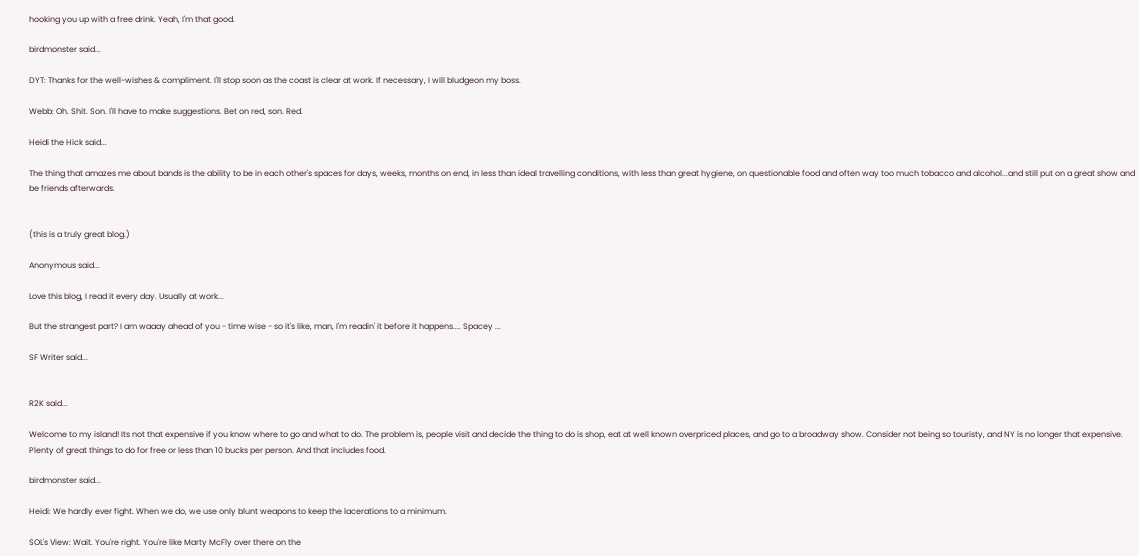hooking you up with a free drink. Yeah, I'm that good.

birdmonster said...

DYT: Thanks for the well-wishes & compliment. I'll stop soon as the coast is clear at work. If necessary, I will bludgeon my boss.

Webb: Oh. Shit. Son. I'll have to make suggestions. Bet on red, son. Red.

Heidi the Hick said...

The thing that amazes me about bands is the ability to be in each other's spaces for days, weeks, months on end, in less than ideal travelling conditions, with less than great hygiene, on questionable food and often way too much tobacco and alcohol...and still put on a great show and be friends afterwards.


(this is a truly great blog.)

Anonymous said...

Love this blog, I read it every day. Usually at work...

But the strangest part? I am waaay ahead of you - time wise - so it's like, man, I'm readin' it before it happens.... Spacey ...

SF Writer said...


R2K said...

Welcome to my island! Its not that expensive if you know where to go and what to do. The problem is, people visit and decide the thing to do is shop, eat at well known overpriced places, and go to a broadway show. Consider not being so touristy, and NY is no longer that expensive. Plenty of great things to do for free or less than 10 bucks per person. And that includes food.

birdmonster said...

Heidi: We hardly ever fight. When we do, we use only blunt weapons to keep the lacerations to a minimum.

SOL's View: Wait. You're right. You're like Marty McFly over there on the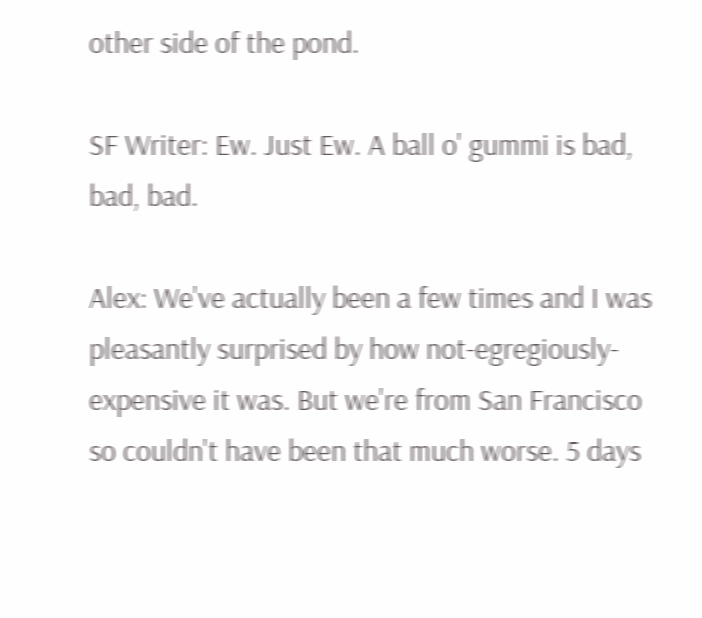other side of the pond.

SF Writer: Ew. Just Ew. A ball o' gummi is bad, bad, bad.

Alex: We've actually been a few times and I was pleasantly surprised by how not-egregiously-expensive it was. But we're from San Francisco so couldn't have been that much worse. 5 days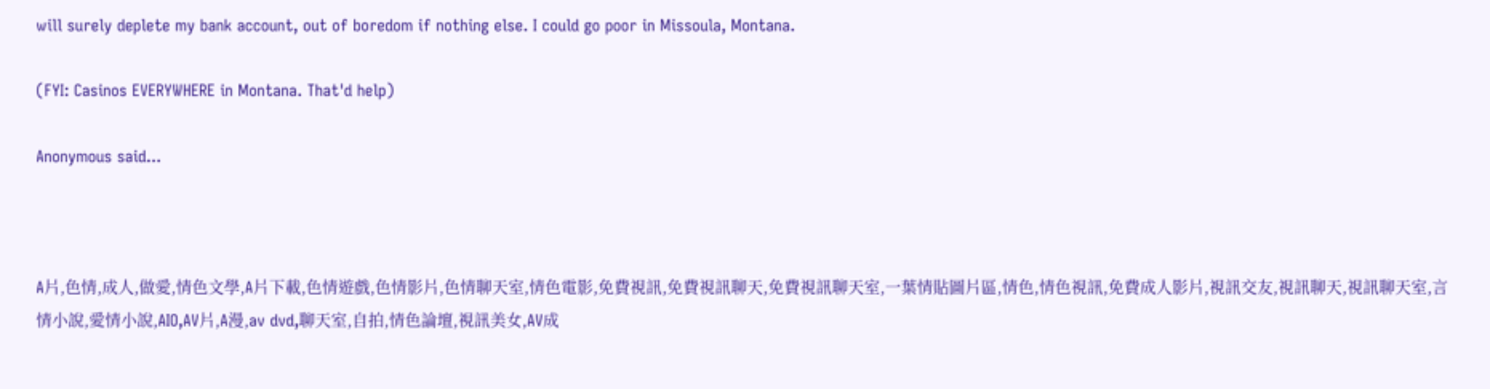will surely deplete my bank account, out of boredom if nothing else. I could go poor in Missoula, Montana.

(FYI: Casinos EVERYWHERE in Montana. That'd help)

Anonymous said...



A片,色情,成人,做愛,情色文學,A片下載,色情遊戲,色情影片,色情聊天室,情色電影,免費視訊,免費視訊聊天,免費視訊聊天室,一葉情貼圖片區,情色,情色視訊,免費成人影片,視訊交友,視訊聊天,視訊聊天室,言情小說,愛情小說,AIO,AV片,A漫,av dvd,聊天室,自拍,情色論壇,視訊美女,AV成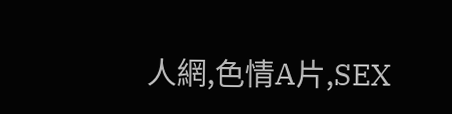人網,色情A片,SEX